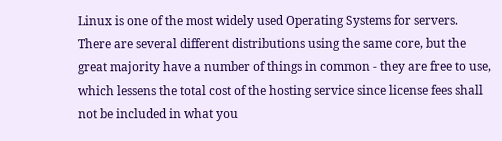Linux is one of the most widely used Operating Systems for servers. There are several different distributions using the same core, but the great majority have a number of things in common - they are free to use, which lessens the total cost of the hosting service since license fees shall not be included in what you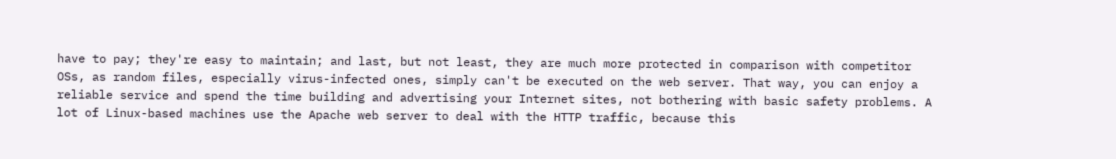have to pay; they're easy to maintain; and last, but not least, they are much more protected in comparison with competitor OSs, as random files, especially virus-infected ones, simply can't be executed on the web server. That way, you can enjoy a reliable service and spend the time building and advertising your Internet sites, not bothering with basic safety problems. A lot of Linux-based machines use the Apache web server to deal with the HTTP traffic, because this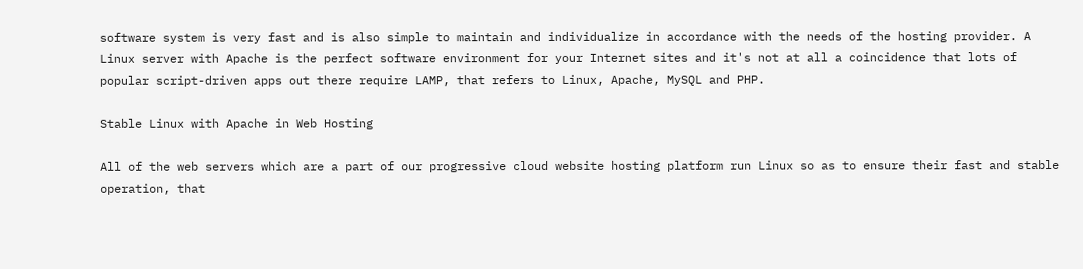software system is very fast and is also simple to maintain and individualize in accordance with the needs of the hosting provider. A Linux server with Apache is the perfect software environment for your Internet sites and it's not at all a coincidence that lots of popular script-driven apps out there require LAMP, that refers to Linux, Apache, MySQL and PHP.

Stable Linux with Apache in Web Hosting

All of the web servers which are a part of our progressive cloud website hosting platform run Linux so as to ensure their fast and stable operation, that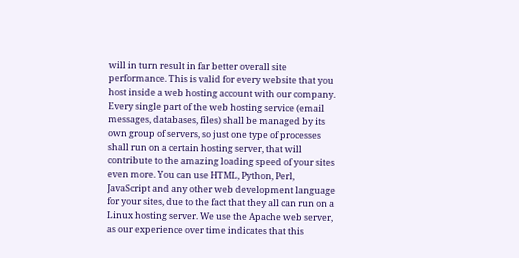will in turn result in far better overall site performance. This is valid for every website that you host inside a web hosting account with our company. Every single part of the web hosting service (email messages, databases, files) shall be managed by its own group of servers, so just one type of processes shall run on a certain hosting server, that will contribute to the amazing loading speed of your sites even more. You can use HTML, Python, Perl, JavaScript and any other web development language for your sites, due to the fact that they all can run on a Linux hosting server. We use the Apache web server, as our experience over time indicates that this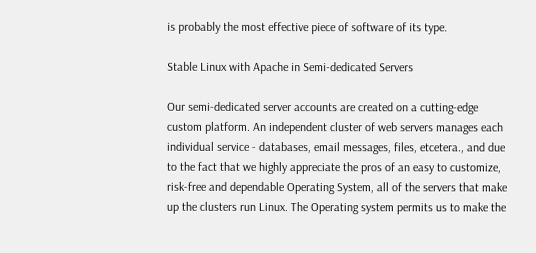is probably the most effective piece of software of its type.

Stable Linux with Apache in Semi-dedicated Servers

Our semi-dedicated server accounts are created on a cutting-edge custom platform. An independent cluster of web servers manages each individual service - databases, email messages, files, etcetera., and due to the fact that we highly appreciate the pros of an easy to customize, risk-free and dependable Operating System, all of the servers that make up the clusters run Linux. The Operating system permits us to make the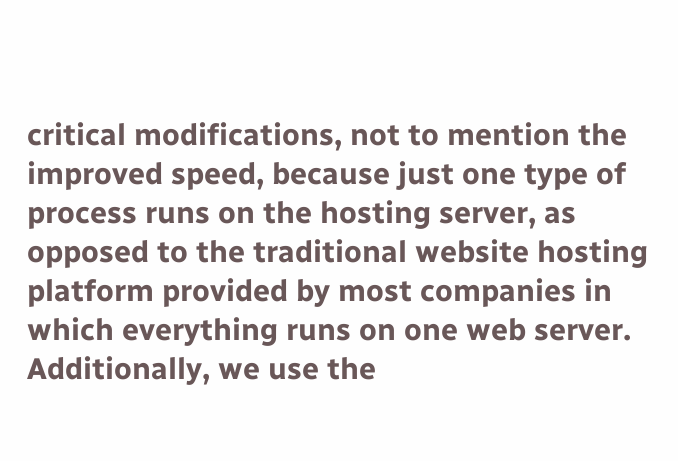critical modifications, not to mention the improved speed, because just one type of process runs on the hosting server, as opposed to the traditional website hosting platform provided by most companies in which everything runs on one web server. Additionally, we use the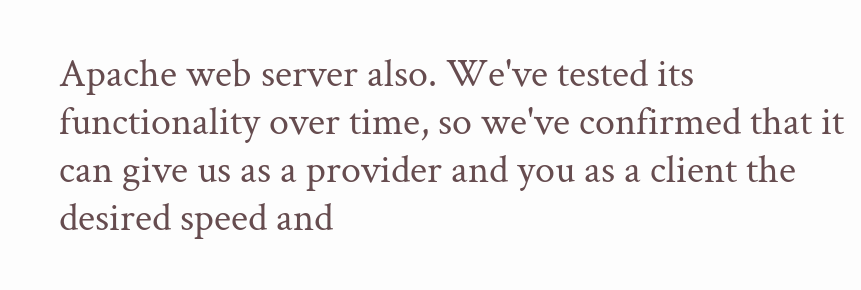Apache web server also. We've tested its functionality over time, so we've confirmed that it can give us as a provider and you as a client the desired speed and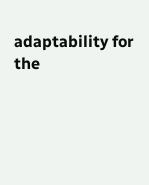adaptability for the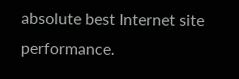absolute best Internet site performance.